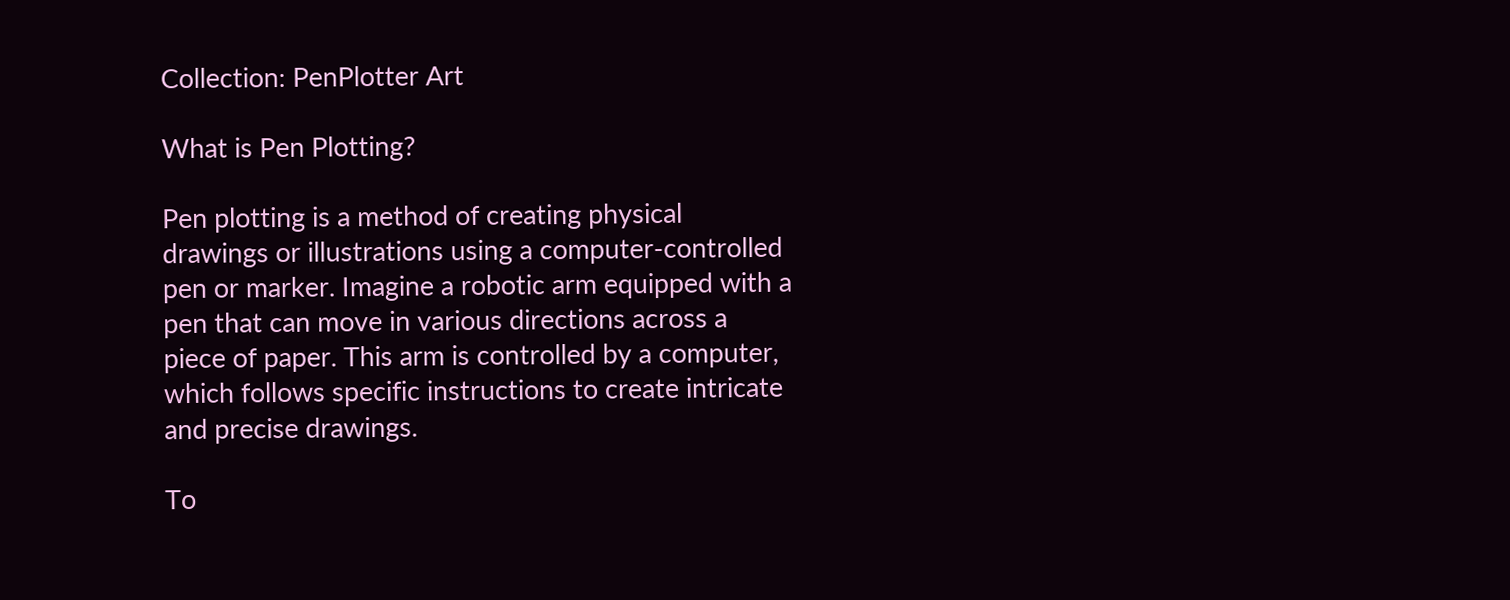Collection: PenPlotter Art

What is Pen Plotting?

Pen plotting is a method of creating physical drawings or illustrations using a computer-controlled pen or marker. Imagine a robotic arm equipped with a pen that can move in various directions across a piece of paper. This arm is controlled by a computer, which follows specific instructions to create intricate and precise drawings.

To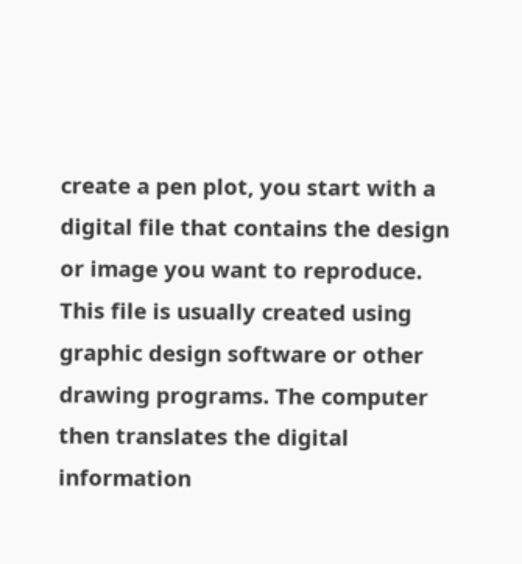create a pen plot, you start with a digital file that contains the design or image you want to reproduce. This file is usually created using graphic design software or other drawing programs. The computer then translates the digital information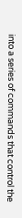into a series of commands that control the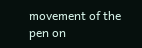movement of the pen on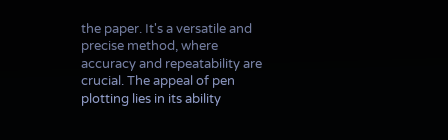the paper. It's a versatile and precise method, where accuracy and repeatability are crucial. The appeal of pen plotting lies in its ability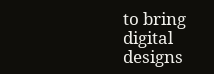to bring digital designs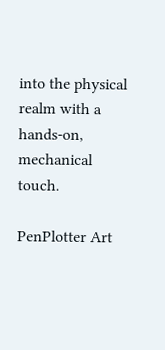into the physical realm with a hands-on, mechanical touch.

PenPlotter Art